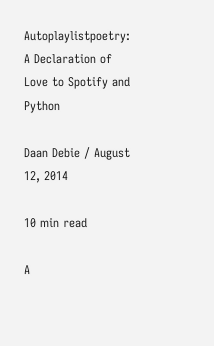Autoplaylistpoetry: A Declaration of Love to Spotify and Python

Daan Debie / August 12, 2014

10 min read

A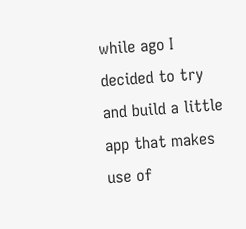while ago I decided to try and build a little app that makes use of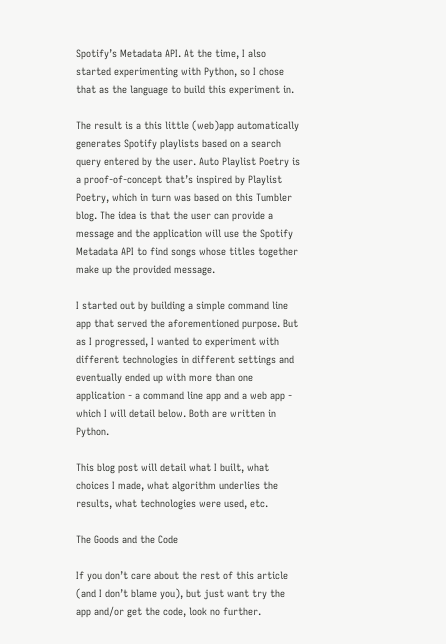Spotify’s Metadata API. At the time, I also started experimenting with Python, so I chose that as the language to build this experiment in.

The result is a this little (web)app automatically generates Spotify playlists based on a search query entered by the user. Auto Playlist Poetry is a proof-of-concept that’s inspired by Playlist Poetry, which in turn was based on this Tumbler blog. The idea is that the user can provide a message and the application will use the Spotify Metadata API to find songs whose titles together make up the provided message.

I started out by building a simple command line app that served the aforementioned purpose. But as I progressed, I wanted to experiment with different technologies in different settings and eventually ended up with more than one application - a command line app and a web app - which I will detail below. Both are written in Python.

This blog post will detail what I built, what choices I made, what algorithm underlies the results, what technologies were used, etc.

The Goods and the Code

If you don’t care about the rest of this article (and I don’t blame you), but just want try the app and/or get the code, look no further.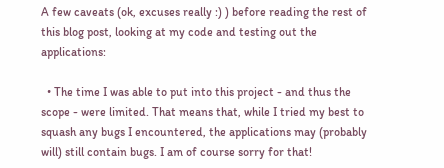A few caveats (ok, excuses really :) ) before reading the rest of this blog post, looking at my code and testing out the applications:

  • The time I was able to put into this project - and thus the scope - were limited. That means that, while I tried my best to squash any bugs I encountered, the applications may (probably will) still contain bugs. I am of course sorry for that!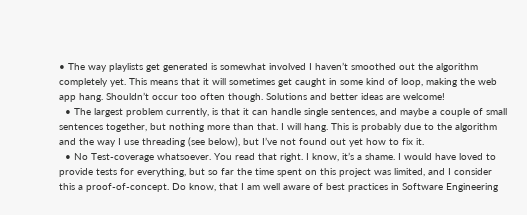• The way playlists get generated is somewhat involved I haven’t smoothed out the algorithm completely yet. This means that it will sometimes get caught in some kind of loop, making the web app hang. Shouldn’t occur too often though. Solutions and better ideas are welcome!
  • The largest problem currently, is that it can handle single sentences, and maybe a couple of small sentences together, but nothing more than that. I will hang. This is probably due to the algorithm and the way I use threading (see below), but I’ve not found out yet how to fix it.
  • No Test-coverage whatsoever. You read that right. I know, it’s a shame. I would have loved to provide tests for everything, but so far the time spent on this project was limited, and I consider this a proof-of-concept. Do know, that I am well aware of best practices in Software Engineering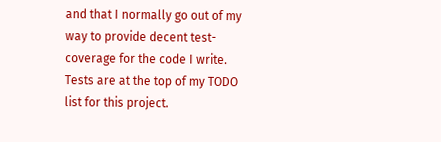and that I normally go out of my way to provide decent test-coverage for the code I write. Tests are at the top of my TODO list for this project.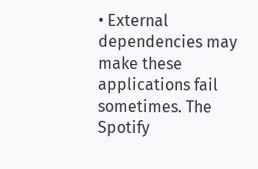• External dependencies may make these applications fail sometimes. The Spotify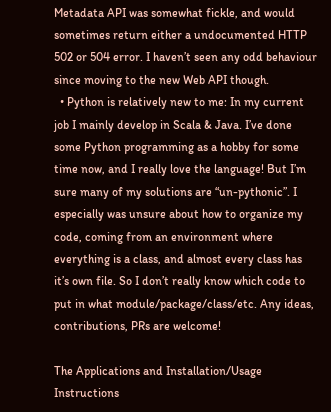Metadata API was somewhat fickle, and would sometimes return either a undocumented HTTP 502 or 504 error. I haven’t seen any odd behaviour since moving to the new Web API though.
  • Python is relatively new to me: In my current job I mainly develop in Scala & Java. I’ve done some Python programming as a hobby for some time now, and I really love the language! But I’m sure many of my solutions are “un-pythonic”. I especially was unsure about how to organize my code, coming from an environment where everything is a class, and almost every class has it’s own file. So I don’t really know which code to put in what module/package/class/etc. Any ideas, contributions, PRs are welcome!

The Applications and Installation/Usage Instructions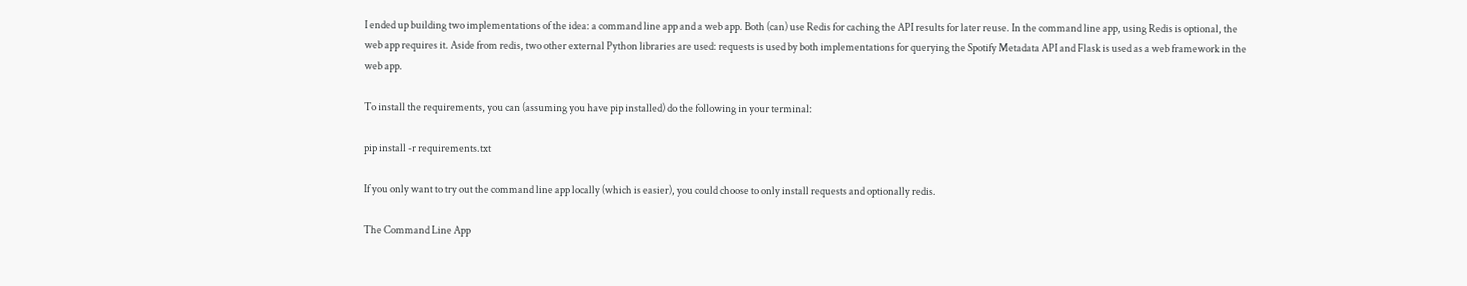I ended up building two implementations of the idea: a command line app and a web app. Both (can) use Redis for caching the API results for later reuse. In the command line app, using Redis is optional, the web app requires it. Aside from redis, two other external Python libraries are used: requests is used by both implementations for querying the Spotify Metadata API and Flask is used as a web framework in the web app.

To install the requirements, you can (assuming you have pip installed) do the following in your terminal:

pip install -r requirements.txt

If you only want to try out the command line app locally (which is easier), you could choose to only install requests and optionally redis.

The Command Line App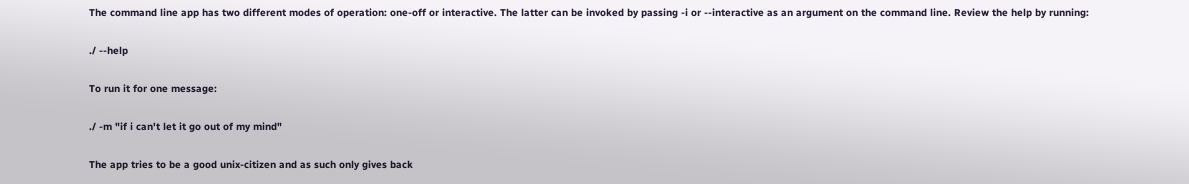The command line app has two different modes of operation: one-off or interactive. The latter can be invoked by passing -i or --interactive as an argument on the command line. Review the help by running:

./ --help

To run it for one message:

./ -m "if i can't let it go out of my mind"

The app tries to be a good unix-citizen and as such only gives back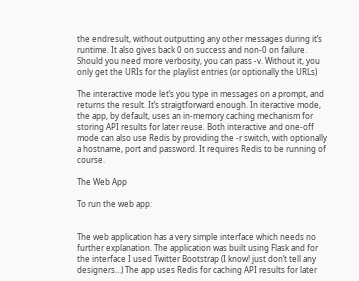the endresult, without outputting any other messages during it’s runtime. It also gives back 0 on success and non-0 on failure. Should you need more verbosity, you can pass -v. Without it, you only get the URIs for the playlist entries (or optionally the URLs)

The interactive mode let’s you type in messages on a prompt, and returns the result. It’s straigtforward enough. In iteractive mode, the app, by default, uses an in-memory caching mechanism for storing API results for later reuse. Both interactive and one-off mode can also use Redis by providing the -r switch, with optionally a hostname, port and password. It requires Redis to be running of course.

The Web App

To run the web app:


The web application has a very simple interface which needs no further explanation. The application was built using Flask and for the interface I used Twitter Bootstrap (I know! just don’t tell any designers…) The app uses Redis for caching API results for later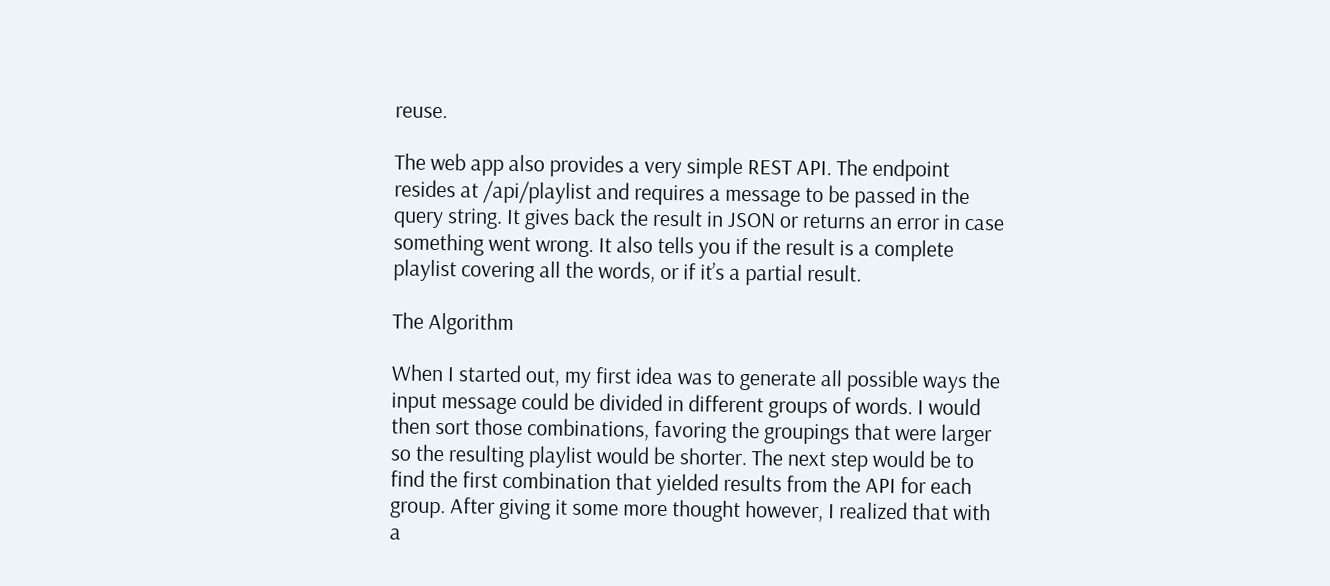reuse.

The web app also provides a very simple REST API. The endpoint resides at /api/playlist and requires a message to be passed in the query string. It gives back the result in JSON or returns an error in case something went wrong. It also tells you if the result is a complete playlist covering all the words, or if it’s a partial result.

The Algorithm

When I started out, my first idea was to generate all possible ways the input message could be divided in different groups of words. I would then sort those combinations, favoring the groupings that were larger so the resulting playlist would be shorter. The next step would be to find the first combination that yielded results from the API for each group. After giving it some more thought however, I realized that with a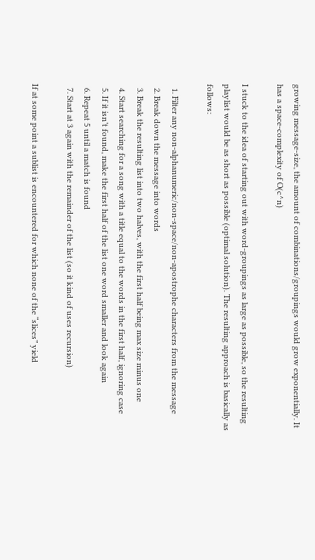growing message-size, the amount of combinations/groupings would grow exponentially. It has a space-complexity of O(c^n)

I stuck to the idea of starting out with word-groupings as large as possible, so the resulting playlist would be as short as possible (optimal solution). The resulting approach is basically as follows:

  1. Filter any non-alphanumeric/non-space/non-apostrophe characters from the message
  2. Break down the message into words
  3. Break the resulting list into two halves, with the first half being max size minus one
  4. Start searching for a song with a title equal to the words in the first half, ignoring case
  5. If it isn’t found, make the first half of the list one word smaller and look again
  6. Repeat 5 until a match is found
  7. Start at 3 again with the remainder of the list (so it kind of uses recursion)

If at some point a sublist is encountered for which none of the “slices” yield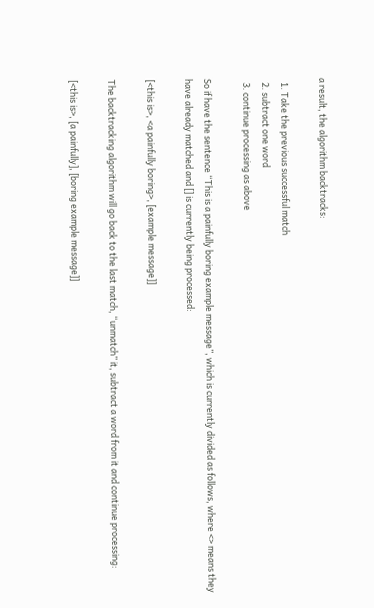a result, the algorithm backtracks:

  1. Take the previous successful match
  2. subtract one word
  3. continue processing as above

So if have the sentence “This is a painfully boring example message”, which is currently divided as follows, where <> means they have already matched and [] is currently being processed:

[<this is>, <a painfully boring>, [example message]]

The backtracking algorithm will go back to the last match, “unmatch” it, subtract a word from it and continue processing:

[<this is>, [a painfully], [boring example message]]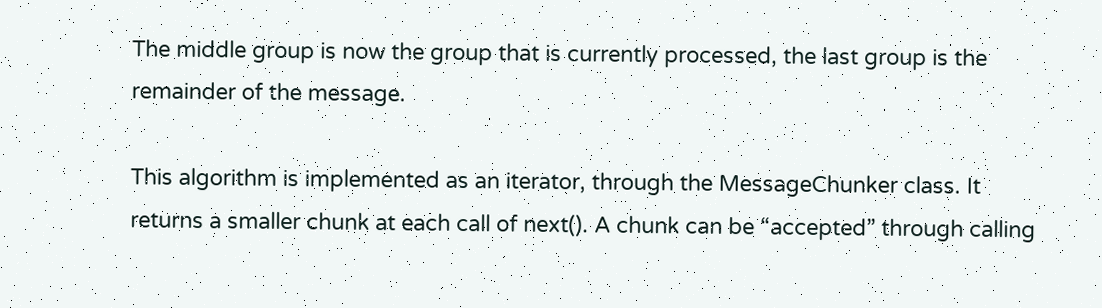The middle group is now the group that is currently processed, the last group is the remainder of the message.

This algorithm is implemented as an iterator, through the MessageChunker class. It returns a smaller chunk at each call of next(). A chunk can be “accepted” through calling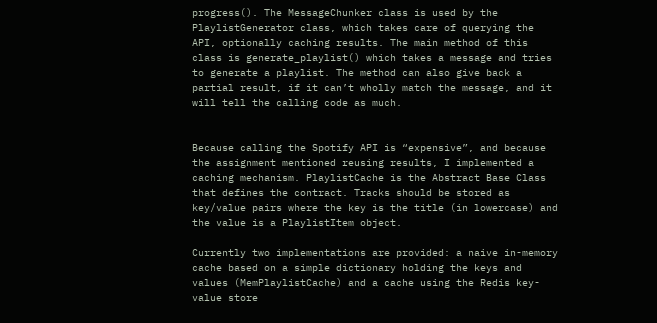progress(). The MessageChunker class is used by the PlaylistGenerator class, which takes care of querying the API, optionally caching results. The main method of this class is generate_playlist() which takes a message and tries to generate a playlist. The method can also give back a partial result, if it can’t wholly match the message, and it will tell the calling code as much.


Because calling the Spotify API is “expensive”, and because the assignment mentioned reusing results, I implemented a caching mechanism. PlaylistCache is the Abstract Base Class that defines the contract. Tracks should be stored as key/value pairs where the key is the title (in lowercase) and the value is a PlaylistItem object.

Currently two implementations are provided: a naive in-memory cache based on a simple dictionary holding the keys and values (MemPlaylistCache) and a cache using the Redis key-value store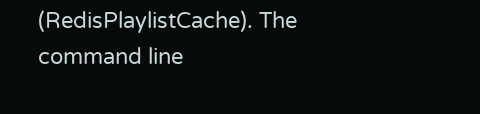(RedisPlaylistCache). The command line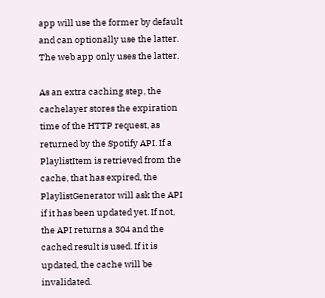app will use the former by default and can optionally use the latter. The web app only uses the latter.

As an extra caching step, the cachelayer stores the expiration time of the HTTP request, as returned by the Spotify API. If a PlaylistItem is retrieved from the cache, that has expired, the PlaylistGenerator will ask the API if it has been updated yet. If not, the API returns a 304 and the cached result is used. If it is updated, the cache will be invalidated.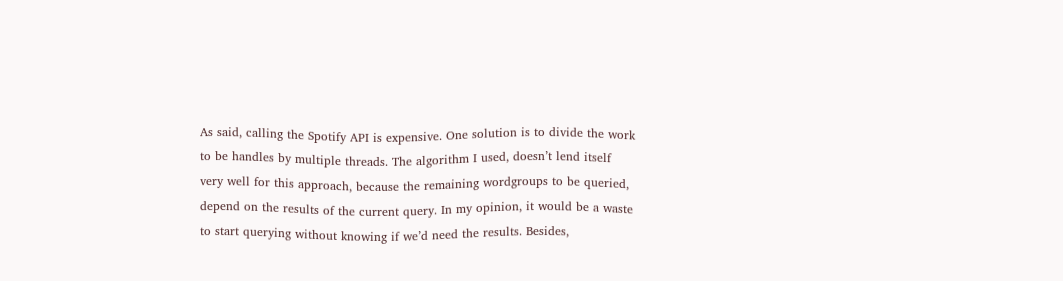As said, calling the Spotify API is expensive. One solution is to divide the work to be handles by multiple threads. The algorithm I used, doesn’t lend itself very well for this approach, because the remaining wordgroups to be queried, depend on the results of the current query. In my opinion, it would be a waste to start querying without knowing if we’d need the results. Besides,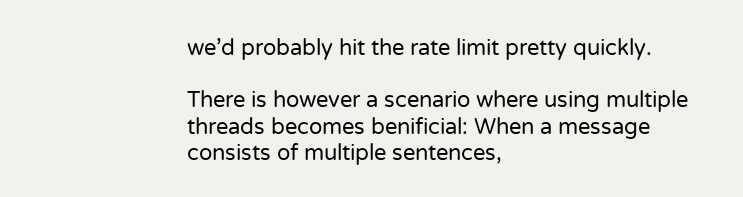we’d probably hit the rate limit pretty quickly.

There is however a scenario where using multiple threads becomes benificial: When a message consists of multiple sentences,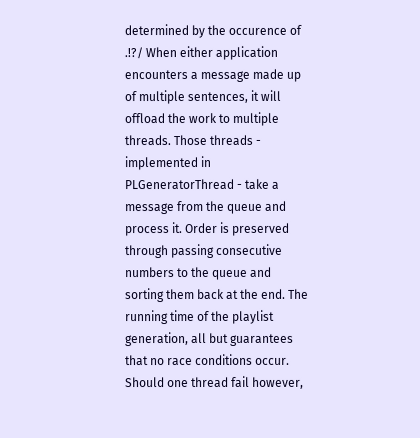determined by the occurence of .!?/ When either application encounters a message made up of multiple sentences, it will offload the work to multiple threads. Those threads - implemented in PLGeneratorThread - take a message from the queue and process it. Order is preserved through passing consecutive numbers to the queue and sorting them back at the end. The running time of the playlist generation, all but guarantees that no race conditions occur. Should one thread fail however,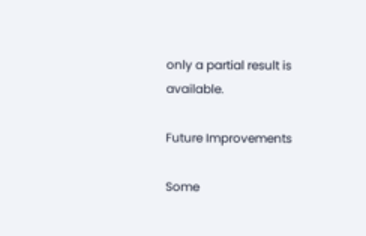only a partial result is available.

Future Improvements

Some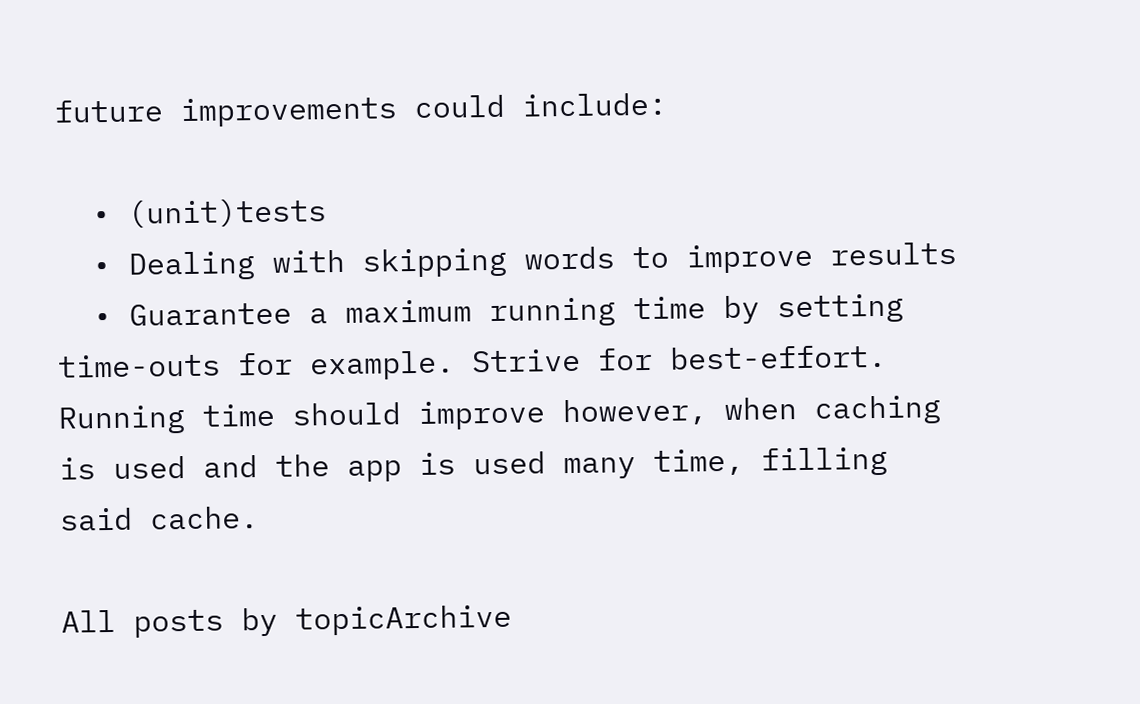future improvements could include:

  • (unit)tests
  • Dealing with skipping words to improve results
  • Guarantee a maximum running time by setting time-outs for example. Strive for best-effort. Running time should improve however, when caching is used and the app is used many time, filling said cache.

All posts by topicArchive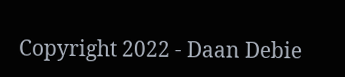Copyright 2022 - Daan Debie